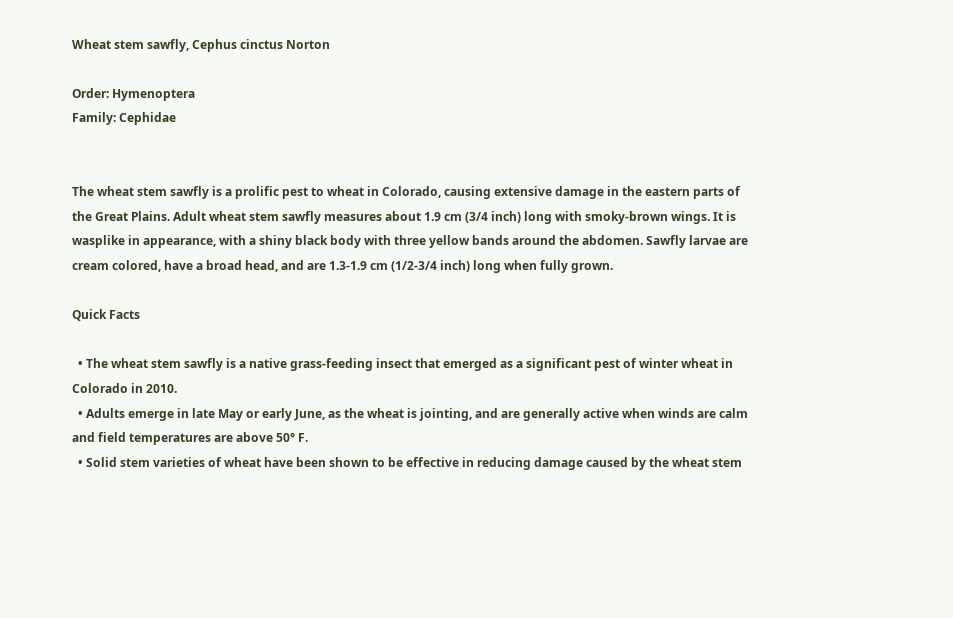Wheat stem sawfly, Cephus cinctus Norton

Order: Hymenoptera
Family: Cephidae


The wheat stem sawfly is a prolific pest to wheat in Colorado, causing extensive damage in the eastern parts of the Great Plains. Adult wheat stem sawfly measures about 1.9 cm (3/4 inch) long with smoky-brown wings. It is wasplike in appearance, with a shiny black body with three yellow bands around the abdomen. Sawfly larvae are cream colored, have a broad head, and are 1.3-1.9 cm (1/2-3/4 inch) long when fully grown.

Quick Facts

  • The wheat stem sawfly is a native grass-feeding insect that emerged as a significant pest of winter wheat in Colorado in 2010.
  • Adults emerge in late May or early June, as the wheat is jointing, and are generally active when winds are calm and field temperatures are above 50° F.
  • Solid stem varieties of wheat have been shown to be effective in reducing damage caused by the wheat stem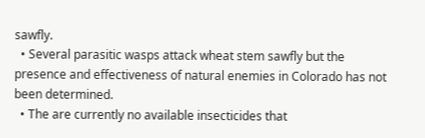sawfly.
  • Several parasitic wasps attack wheat stem sawfly but the presence and effectiveness of natural enemies in Colorado has not been determined.
  • The are currently no available insecticides that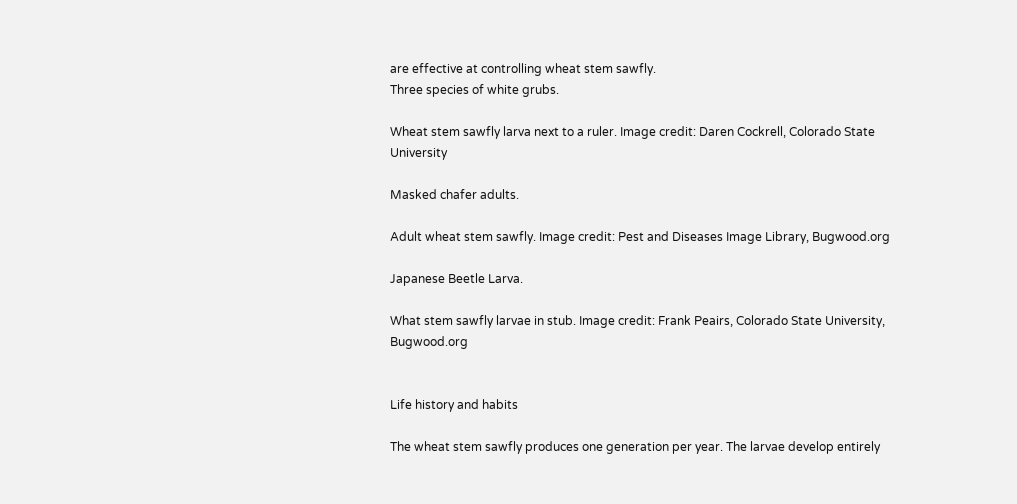are effective at controlling wheat stem sawfly.
Three species of white grubs.

Wheat stem sawfly larva next to a ruler. Image credit: Daren Cockrell, Colorado State University

Masked chafer adults.

Adult wheat stem sawfly. Image credit: Pest and Diseases Image Library, Bugwood.org

Japanese Beetle Larva.

What stem sawfly larvae in stub. Image credit: Frank Peairs, Colorado State University, Bugwood.org


Life history and habits

The wheat stem sawfly produces one generation per year. The larvae develop entirely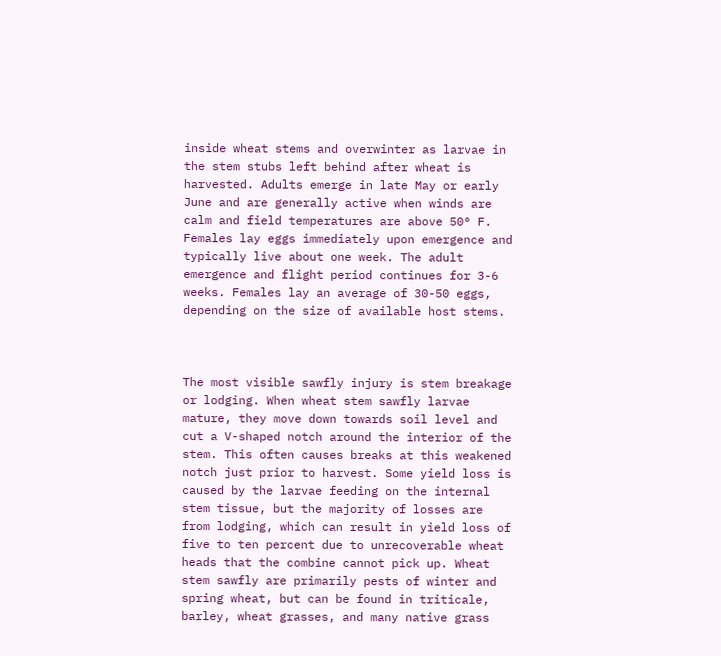inside wheat stems and overwinter as larvae in the stem stubs left behind after wheat is harvested. Adults emerge in late May or early June and are generally active when winds are calm and field temperatures are above 50° F. Females lay eggs immediately upon emergence and typically live about one week. The adult emergence and flight period continues for 3-6 weeks. Females lay an average of 30-50 eggs, depending on the size of available host stems.



The most visible sawfly injury is stem breakage or lodging. When wheat stem sawfly larvae mature, they move down towards soil level and cut a V-shaped notch around the interior of the stem. This often causes breaks at this weakened notch just prior to harvest. Some yield loss is caused by the larvae feeding on the internal stem tissue, but the majority of losses are from lodging, which can result in yield loss of five to ten percent due to unrecoverable wheat heads that the combine cannot pick up. Wheat stem sawfly are primarily pests of winter and spring wheat, but can be found in triticale, barley, wheat grasses, and many native grass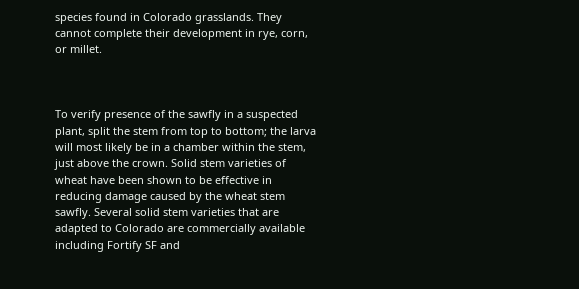species found in Colorado grasslands. They cannot complete their development in rye, corn, or millet.



To verify presence of the sawfly in a suspected plant, split the stem from top to bottom; the larva will most likely be in a chamber within the stem, just above the crown. Solid stem varieties of wheat have been shown to be effective in reducing damage caused by the wheat stem sawfly. Several solid stem varieties that are adapted to Colorado are commercially available including Fortify SF and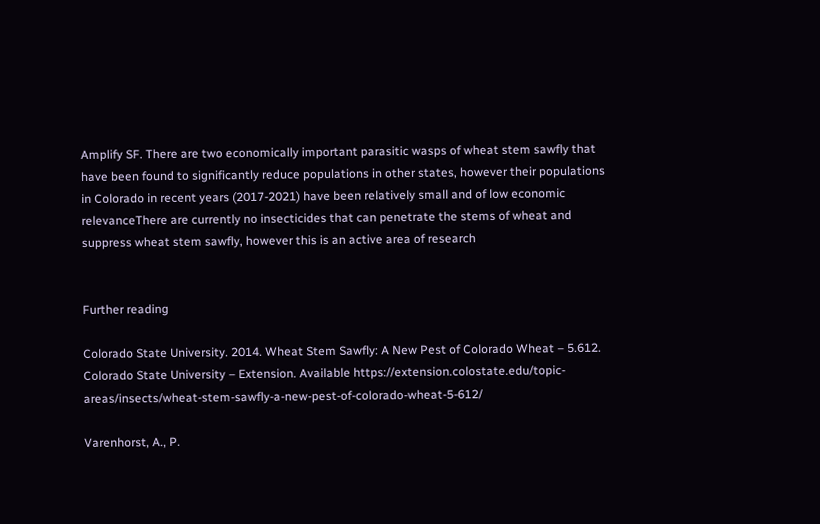Amplify SF. There are two economically important parasitic wasps of wheat stem sawfly that have been found to significantly reduce populations in other states, however their populations in Colorado in recent years (2017-2021) have been relatively small and of low economic relevanceThere are currently no insecticides that can penetrate the stems of wheat and suppress wheat stem sawfly, however this is an active area of research


Further reading

Colorado State University. 2014. Wheat Stem Sawfly: A New Pest of Colorado Wheat – 5.612. Colorado State University – Extension. Available https://extension.colostate.edu/topic-areas/insects/wheat-stem-sawfly-a-new-pest-of-colorado-wheat-5-612/

Varenhorst, A., P.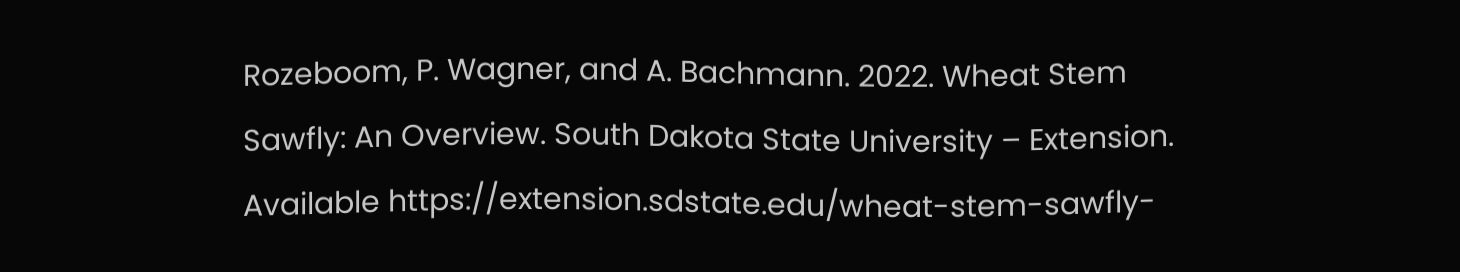Rozeboom, P. Wagner, and A. Bachmann. 2022. Wheat Stem Sawfly: An Overview. South Dakota State University – Extension. Available https://extension.sdstate.edu/wheat-stem-sawfly-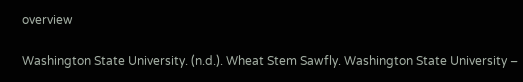overview

Washington State University. (n.d.). Wheat Stem Sawfly. Washington State University –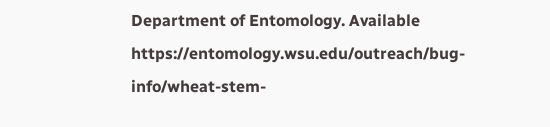Department of Entomology. Available https://entomology.wsu.edu/outreach/bug-info/wheat-stem-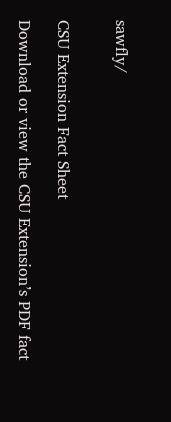sawfly/


CSU Extension Fact Sheet

Download or view the CSU Extension’s PDF fact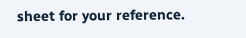sheet for your reference.